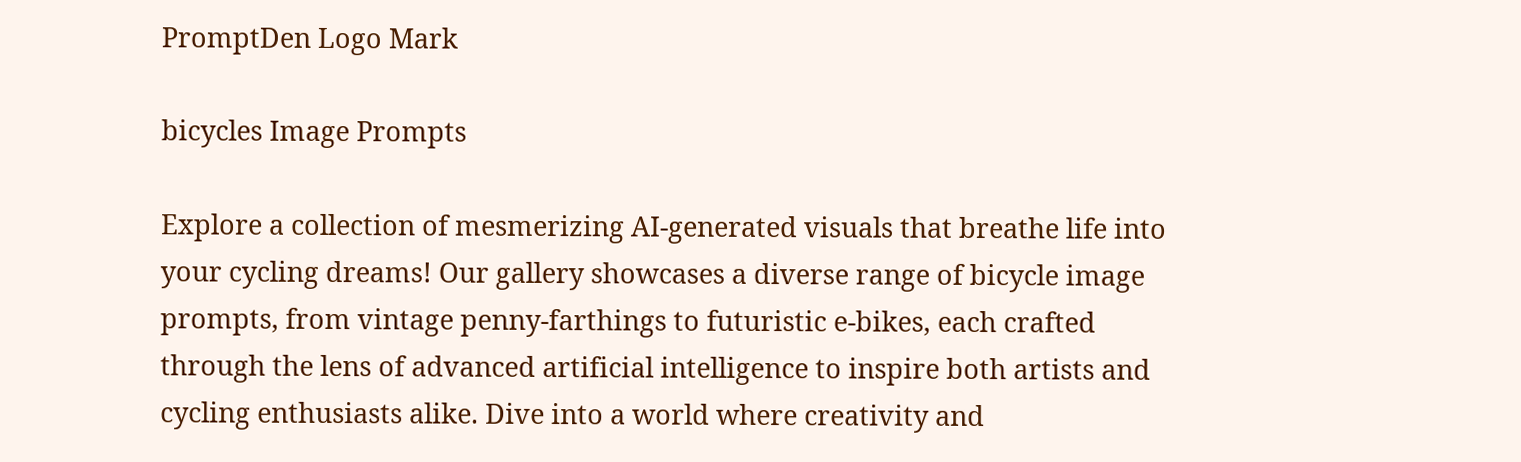PromptDen Logo Mark

bicycles Image Prompts

Explore a collection of mesmerizing AI-generated visuals that breathe life into your cycling dreams! Our gallery showcases a diverse range of bicycle image prompts, from vintage penny-farthings to futuristic e-bikes, each crafted through the lens of advanced artificial intelligence to inspire both artists and cycling enthusiasts alike. Dive into a world where creativity and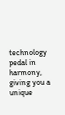technology pedal in harmony, giving you a unique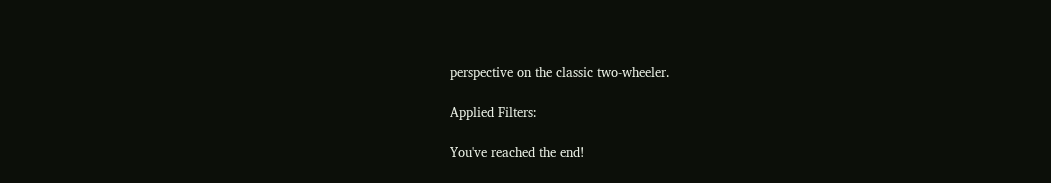perspective on the classic two-wheeler.

Applied Filters:

You've reached the end!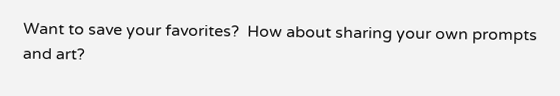Want to save your favorites?  How about sharing your own prompts and art?